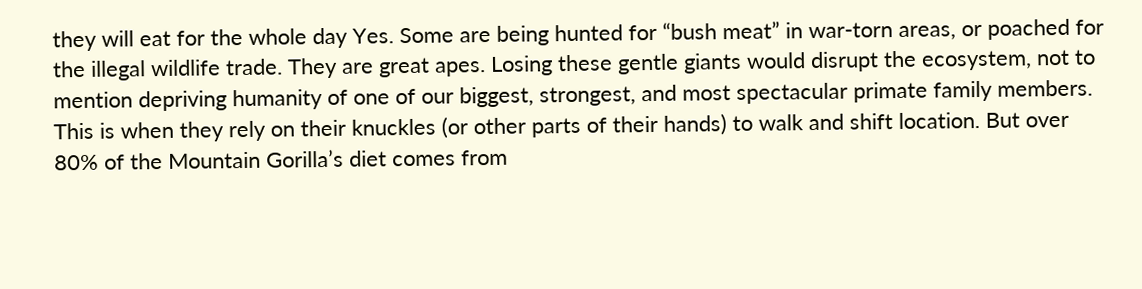they will eat for the whole day Yes. Some are being hunted for “bush meat” in war-torn areas, or poached for the illegal wildlife trade. They are great apes. Losing these gentle giants would disrupt the ecosystem, not to mention depriving humanity of one of our biggest, strongest, and most spectacular primate family members. This is when they rely on their knuckles (or other parts of their hands) to walk and shift location. But over 80% of the Mountain Gorilla’s diet comes from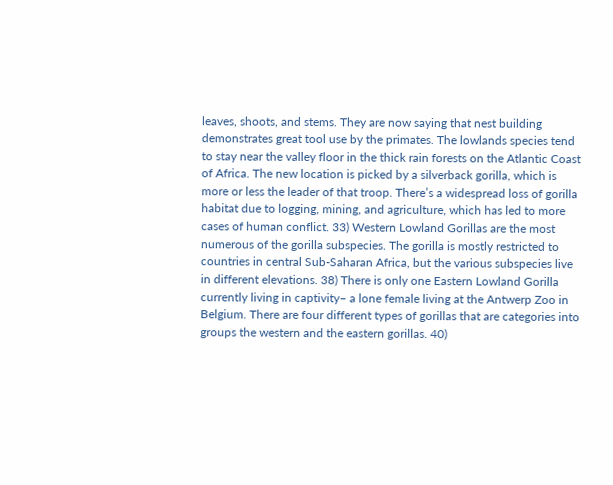leaves, shoots, and stems. They are now saying that nest building demonstrates great tool use by the primates. The lowlands species tend to stay near the valley floor in the thick rain forests on the Atlantic Coast of Africa. The new location is picked by a silverback gorilla, which is more or less the leader of that troop. There’s a widespread loss of gorilla habitat due to logging, mining, and agriculture, which has led to more cases of human conflict. 33) Western Lowland Gorillas are the most numerous of the gorilla subspecies. The gorilla is mostly restricted to countries in central Sub-Saharan Africa, but the various subspecies live in different elevations. 38) There is only one Eastern Lowland Gorilla currently living in captivity– a lone female living at the Antwerp Zoo in Belgium. There are four different types of gorillas that are categories into groups the western and the eastern gorillas. 40)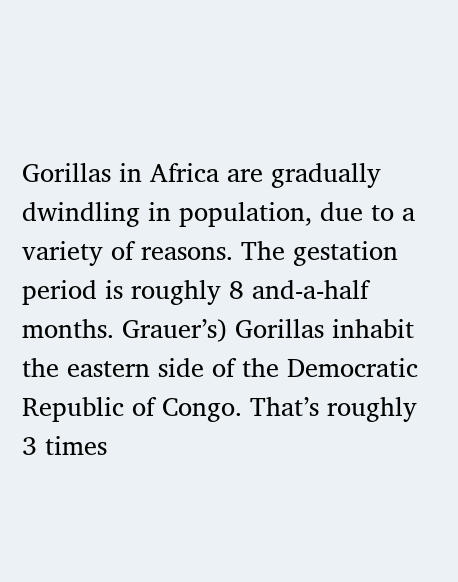Gorillas in Africa are gradually dwindling in population, due to a variety of reasons. The gestation period is roughly 8 and-a-half months. Grauer’s) Gorillas inhabit the eastern side of the Democratic Republic of Congo. That’s roughly 3 times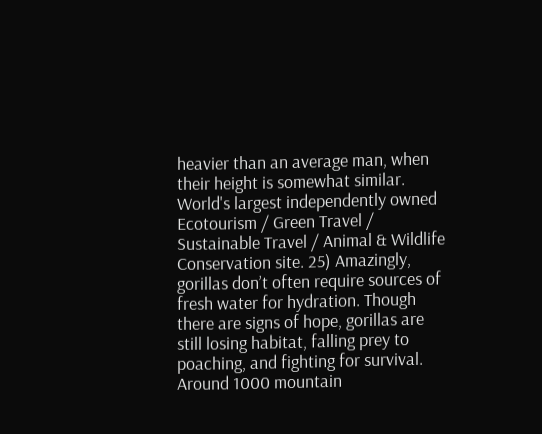heavier than an average man, when their height is somewhat similar. World's largest independently owned Ecotourism / Green Travel / Sustainable Travel / Animal & Wildlife Conservation site. 25) Amazingly, gorillas don’t often require sources of fresh water for hydration. Though there are signs of hope, gorillas are still losing habitat, falling prey to poaching, and fighting for survival. Around 1000 mountain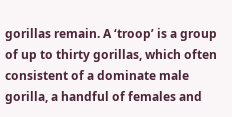gorillas remain. A ‘troop’ is a group of up to thirty gorillas, which often consistent of a dominate male gorilla, a handful of females and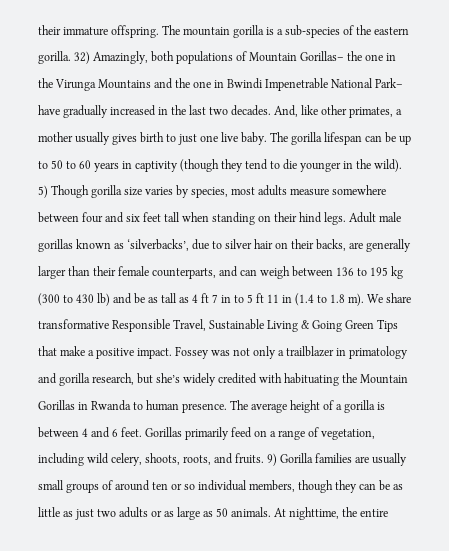their immature offspring. The mountain gorilla is a sub-species of the eastern gorilla. 32) Amazingly, both populations of Mountain Gorillas– the one in the Virunga Mountains and the one in Bwindi Impenetrable National Park– have gradually increased in the last two decades. And, like other primates, a mother usually gives birth to just one live baby. The gorilla lifespan can be up to 50 to 60 years in captivity (though they tend to die younger in the wild). 5) Though gorilla size varies by species, most adults measure somewhere between four and six feet tall when standing on their hind legs. Adult male gorillas known as ‘silverbacks’, due to silver hair on their backs, are generally larger than their female counterparts, and can weigh between 136 to 195 kg (300 to 430 lb) and be as tall as 4 ft 7 in to 5 ft 11 in (1.4 to 1.8 m). We share transformative Responsible Travel, Sustainable Living & Going Green Tips that make a positive impact. Fossey was not only a trailblazer in primatology and gorilla research, but she’s widely credited with habituating the Mountain Gorillas in Rwanda to human presence. The average height of a gorilla is between 4 and 6 feet. Gorillas primarily feed on a range of vegetation, including wild celery, shoots, roots, and fruits. 9) Gorilla families are usually small groups of around ten or so individual members, though they can be as little as just two adults or as large as 50 animals. At nighttime, the entire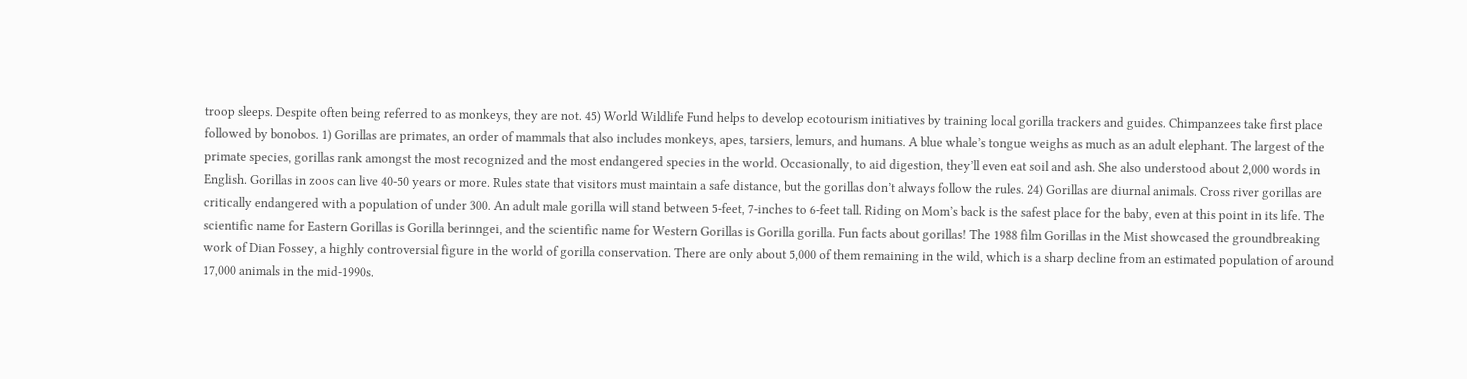troop sleeps. Despite often being referred to as monkeys, they are not. 45) World Wildlife Fund helps to develop ecotourism initiatives by training local gorilla trackers and guides. Chimpanzees take first place followed by bonobos. 1) Gorillas are primates, an order of mammals that also includes monkeys, apes, tarsiers, lemurs, and humans. A blue whale’s tongue weighs as much as an adult elephant. The largest of the primate species, gorillas rank amongst the most recognized and the most endangered species in the world. Occasionally, to aid digestion, they’ll even eat soil and ash. She also understood about 2,000 words in English. Gorillas in zoos can live 40-50 years or more. Rules state that visitors must maintain a safe distance, but the gorillas don’t always follow the rules. 24) Gorillas are diurnal animals. Cross river gorillas are critically endangered with a population of under 300. An adult male gorilla will stand between 5-feet, 7-inches to 6-feet tall. Riding on Mom’s back is the safest place for the baby, even at this point in its life. The scientific name for Eastern Gorillas is Gorilla berinngei, and the scientific name for Western Gorillas is Gorilla gorilla. Fun facts about gorillas! The 1988 film Gorillas in the Mist showcased the groundbreaking work of Dian Fossey, a highly controversial figure in the world of gorilla conservation. There are only about 5,000 of them remaining in the wild, which is a sharp decline from an estimated population of around 17,000 animals in the mid-1990s.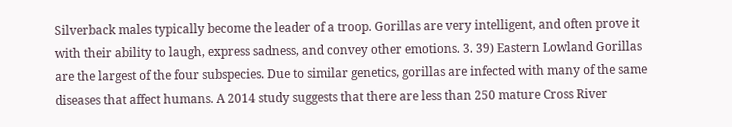Silverback males typically become the leader of a troop. Gorillas are very intelligent, and often prove it with their ability to laugh, express sadness, and convey other emotions. 3. 39) Eastern Lowland Gorillas are the largest of the four subspecies. Due to similar genetics, gorillas are infected with many of the same diseases that affect humans. A 2014 study suggests that there are less than 250 mature Cross River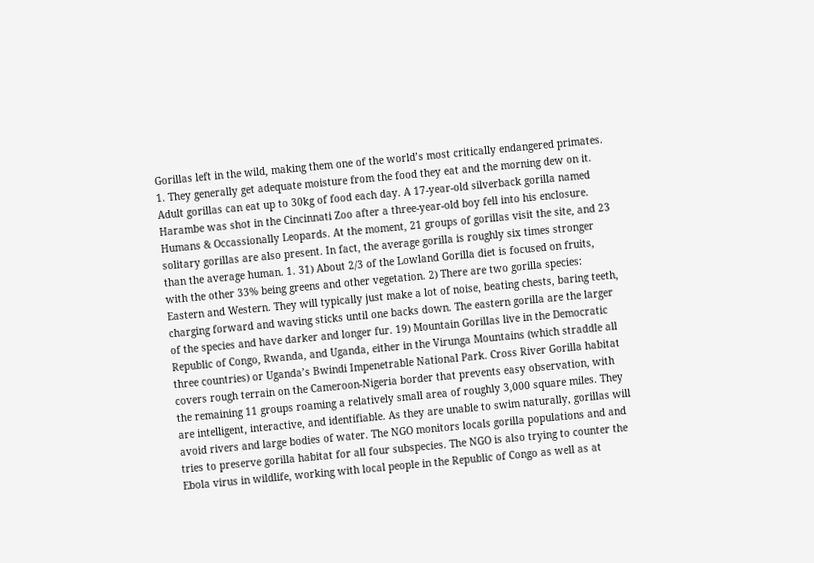Gorillas left in the wild, making them one of the world’s most critically endangered primates. 1. They generally get adequate moisture from the food they eat and the morning dew on it. Adult gorillas can eat up to 30kg of food each day. A 17-year-old silverback gorilla named Harambe was shot in the Cincinnati Zoo after a three-year-old boy fell into his enclosure. Humans & Occassionally Leopards. At the moment, 21 groups of gorillas visit the site, and 23 solitary gorillas are also present. In fact, the average gorilla is roughly six times stronger than the average human. 1. 31) About 2/3 of the Lowland Gorilla diet is focused on fruits, with the other 33% being greens and other vegetation. 2) There are two gorilla species: Eastern and Western. They will typically just make a lot of noise, beating chests, baring teeth, charging forward and waving sticks until one backs down. The eastern gorilla are the larger of the species and have darker and longer fur. 19) Mountain Gorillas live in the Democratic Republic of Congo, Rwanda, and Uganda, either in the Virunga Mountains (which straddle all three countries) or Uganda’s Bwindi Impenetrable National Park. Cross River Gorilla habitat covers rough terrain on the Cameroon-Nigeria border that prevents easy observation, with the remaining 11 groups roaming a relatively small area of roughly 3,000 square miles. They are intelligent, interactive, and identifiable. As they are unable to swim naturally, gorillas will avoid rivers and large bodies of water. The NGO monitors locals gorilla populations and and tries to preserve gorilla habitat for all four subspecies. The NGO is also trying to counter the Ebola virus in wildlife, working with local people in the Republic of Congo as well as at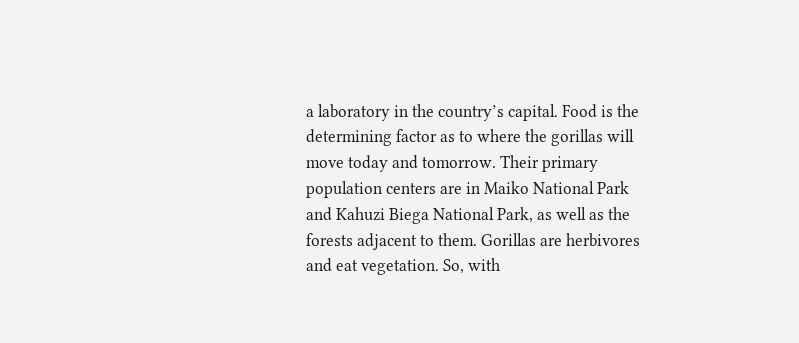a laboratory in the country’s capital. Food is the determining factor as to where the gorillas will move today and tomorrow. Their primary population centers are in Maiko National Park and Kahuzi Biega National Park, as well as the forests adjacent to them. Gorillas are herbivores and eat vegetation. So, with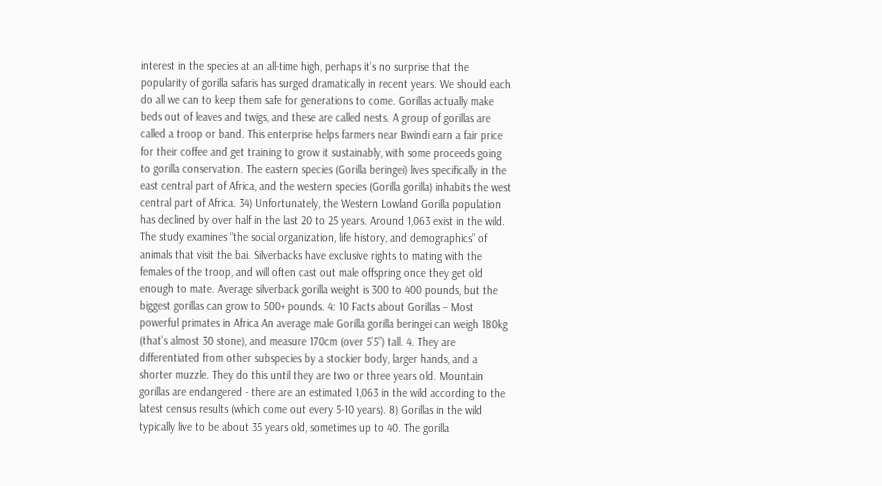interest in the species at an all-time high, perhaps it’s no surprise that the popularity of gorilla safaris has surged dramatically in recent years. We should each do all we can to keep them safe for generations to come. Gorillas actually make beds out of leaves and twigs, and these are called nests. A group of gorillas are called a troop or band. This enterprise helps farmers near Bwindi earn a fair price for their coffee and get training to grow it sustainably, with some proceeds going to gorilla conservation. The eastern species (Gorilla beringei) lives specifically in the east central part of Africa, and the western species (Gorilla gorilla) inhabits the west central part of Africa. 34) Unfortunately, the Western Lowland Gorilla population has declined by over half in the last 20 to 25 years. Around 1,063 exist in the wild. The study examines “the social organization, life history, and demographics” of animals that visit the bai. Silverbacks have exclusive rights to mating with the females of the troop, and will often cast out male offspring once they get old enough to mate. Average silverback gorilla weight is 300 to 400 pounds, but the biggest gorillas can grow to 500+ pounds. 4: 10 Facts about Gorillas – Most powerful primates in Africa An average male Gorilla gorilla beringei can weigh 180kg (that’s almost 30 stone), and measure 170cm (over 5’5”) tall. 4. They are differentiated from other subspecies by a stockier body, larger hands, and a shorter muzzle. They do this until they are two or three years old. Mountain gorillas are endangered - there are an estimated 1,063 in the wild according to the latest census results (which come out every 5-10 years). 8) Gorillas in the wild typically live to be about 35 years old, sometimes up to 40. The gorilla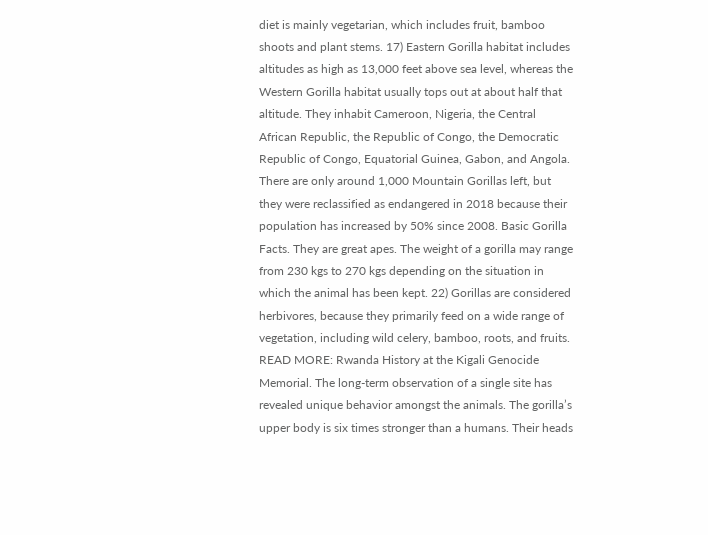diet is mainly vegetarian, which includes fruit, bamboo shoots and plant stems. 17) Eastern Gorilla habitat includes altitudes as high as 13,000 feet above sea level, whereas the Western Gorilla habitat usually tops out at about half that altitude. They inhabit Cameroon, Nigeria, the Central African Republic, the Republic of Congo, the Democratic Republic of Congo, Equatorial Guinea, Gabon, and Angola. There are only around 1,000 Mountain Gorillas left, but they were reclassified as endangered in 2018 because their population has increased by 50% since 2008. Basic Gorilla Facts. They are great apes. The weight of a gorilla may range from 230 kgs to 270 kgs depending on the situation in which the animal has been kept. 22) Gorillas are considered herbivores, because they primarily feed on a wide range of vegetation, including wild celery, bamboo, roots, and fruits. READ MORE: Rwanda History at the Kigali Genocide Memorial. The long-term observation of a single site has revealed unique behavior amongst the animals. The gorilla’s upper body is six times stronger than a humans. Their heads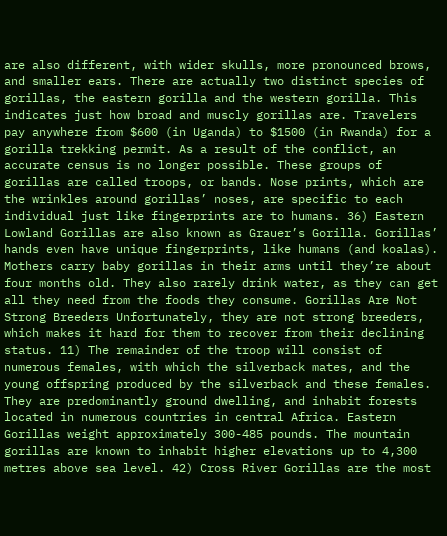are also different, with wider skulls, more pronounced brows, and smaller ears. There are actually two distinct species of gorillas, the eastern gorilla and the western gorilla. This indicates just how broad and muscly gorillas are. Travelers pay anywhere from $600 (in Uganda) to $1500 (in Rwanda) for a gorilla trekking permit. As a result of the conflict, an accurate census is no longer possible. These groups of gorillas are called troops, or bands. Nose prints, which are the wrinkles around gorillas’ noses, are specific to each individual just like fingerprints are to humans. 36) Eastern Lowland Gorillas are also known as Grauer’s Gorilla. Gorillas’ hands even have unique fingerprints, like humans (and koalas). Mothers carry baby gorillas in their arms until they’re about four months old. They also rarely drink water, as they can get all they need from the foods they consume. Gorillas Are Not Strong Breeders Unfortunately, they are not strong breeders, which makes it hard for them to recover from their declining status. 11) The remainder of the troop will consist of numerous females, with which the silverback mates, and the young offspring produced by the silverback and these females. They are predominantly ground dwelling, and inhabit forests located in numerous countries in central Africa. Eastern Gorillas weight approximately 300-485 pounds. The mountain gorillas are known to inhabit higher elevations up to 4,300 metres above sea level. 42) Cross River Gorillas are the most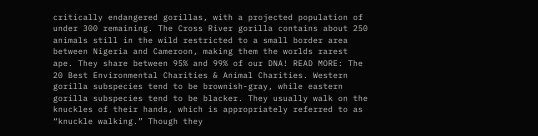critically endangered gorillas, with a projected population of under 300 remaining. The Cross River gorilla contains about 250 animals still in the wild restricted to a small border area between Nigeria and Cameroon, making them the worlds rarest ape. They share between 95% and 99% of our DNA! READ MORE: The 20 Best Environmental Charities & Animal Charities. Western gorilla subspecies tend to be brownish-gray, while eastern gorilla subspecies tend to be blacker. They usually walk on the knuckles of their hands, which is appropriately referred to as “knuckle walking.” Though they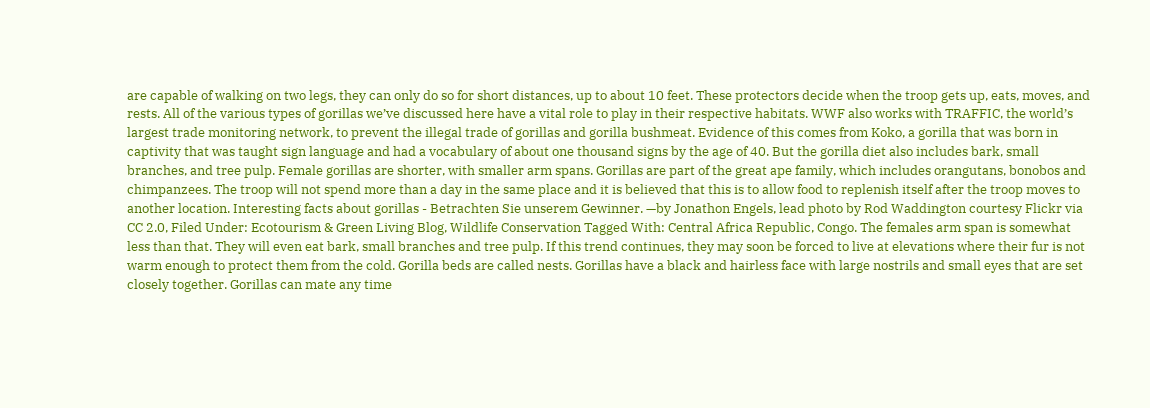are capable of walking on two legs, they can only do so for short distances, up to about 10 feet. These protectors decide when the troop gets up, eats, moves, and rests. All of the various types of gorillas we’ve discussed here have a vital role to play in their respective habitats. WWF also works with TRAFFIC, the world’s largest trade monitoring network, to prevent the illegal trade of gorillas and gorilla bushmeat. Evidence of this comes from Koko, a gorilla that was born in captivity that was taught sign language and had a vocabulary of about one thousand signs by the age of 40. But the gorilla diet also includes bark, small branches, and tree pulp. Female gorillas are shorter, with smaller arm spans. Gorillas are part of the great ape family, which includes orangutans, bonobos and chimpanzees. The troop will not spend more than a day in the same place and it is believed that this is to allow food to replenish itself after the troop moves to another location. Interesting facts about gorillas - Betrachten Sie unserem Gewinner. —by Jonathon Engels, lead photo by Rod Waddington courtesy Flickr via CC 2.0, Filed Under: Ecotourism & Green Living Blog, Wildlife Conservation Tagged With: Central Africa Republic, Congo. The females arm span is somewhat less than that. They will even eat bark, small branches and tree pulp. If this trend continues, they may soon be forced to live at elevations where their fur is not warm enough to protect them from the cold. Gorilla beds are called nests. Gorillas have a black and hairless face with large nostrils and small eyes that are set closely together. Gorillas can mate any time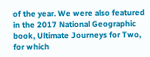of the year. We were also featured in the 2017 National Geographic book, Ultimate Journeys for Two, for which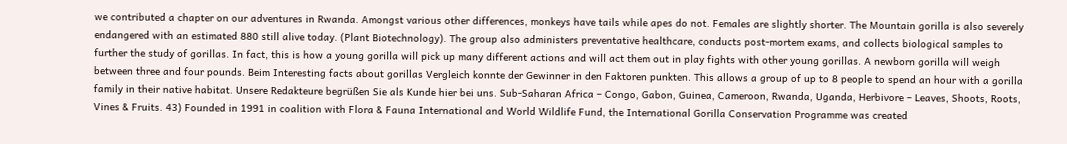we contributed a chapter on our adventures in Rwanda. Amongst various other differences, monkeys have tails while apes do not. Females are slightly shorter. The Mountain gorilla is also severely endangered with an estimated 880 still alive today. (Plant Biotechnology). The group also administers preventative healthcare, conducts post-mortem exams, and collects biological samples to further the study of gorillas. In fact, this is how a young gorilla will pick up many different actions and will act them out in play fights with other young gorillas. A newborn gorilla will weigh between three and four pounds. Beim Interesting facts about gorillas Vergleich konnte der Gewinner in den Faktoren punkten. This allows a group of up to 8 people to spend an hour with a gorilla family in their native habitat. Unsere Redakteure begrüßen Sie als Kunde hier bei uns. Sub-Saharan Africa – Congo, Gabon, Guinea, Cameroon, Rwanda, Uganda, Herbivore – Leaves, Shoots, Roots, Vines & Fruits. 43) Founded in 1991 in coalition with Flora & Fauna International and World Wildlife Fund, the International Gorilla Conservation Programme was created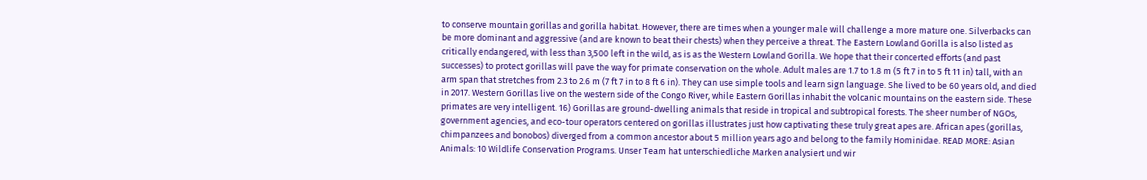to conserve mountain gorillas and gorilla habitat. However, there are times when a younger male will challenge a more mature one. Silverbacks can be more dominant and aggressive (and are known to beat their chests) when they perceive a threat. The Eastern Lowland Gorilla is also listed as critically endangered, with less than 3,500 left in the wild, as is as the Western Lowland Gorilla. We hope that their concerted efforts (and past successes) to protect gorillas will pave the way for primate conservation on the whole. Adult males are 1.7 to 1.8 m (5 ft 7 in to 5 ft 11 in) tall, with an arm span that stretches from 2.3 to 2.6 m (7 ft 7 in to 8 ft 6 in). They can use simple tools and learn sign language. She lived to be 60 years old, and died in 2017. Western Gorillas live on the western side of the Congo River, while Eastern Gorillas inhabit the volcanic mountains on the eastern side. These primates are very intelligent. 16) Gorillas are ground-dwelling animals that reside in tropical and subtropical forests. The sheer number of NGOs, government agencies, and eco-tour operators centered on gorillas illustrates just how captivating these truly great apes are. African apes (gorillas, chimpanzees and bonobos) diverged from a common ancestor about 5 million years ago and belong to the family Hominidae. READ MORE: Asian Animals: 10 Wildlife Conservation Programs. Unser Team hat unterschiedliche Marken analysiert und wir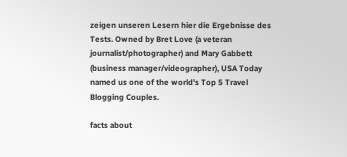zeigen unseren Lesern hier die Ergebnisse des Tests. Owned by Bret Love (a veteran journalist/photographer) and Mary Gabbett (business manager/videographer), USA Today named us one of the world's Top 5 Travel Blogging Couples.

facts about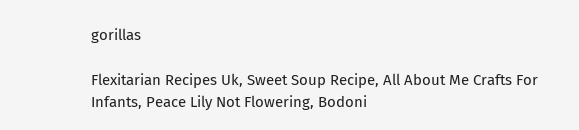gorillas

Flexitarian Recipes Uk, Sweet Soup Recipe, All About Me Crafts For Infants, Peace Lily Not Flowering, Bodoni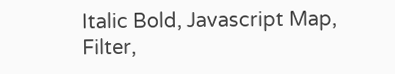Italic Bold, Javascript Map, Filter,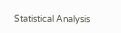Statistical Analysis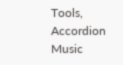Tools, Accordion Music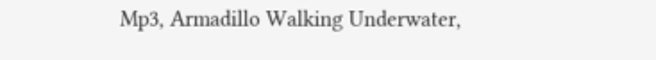Mp3, Armadillo Walking Underwater,